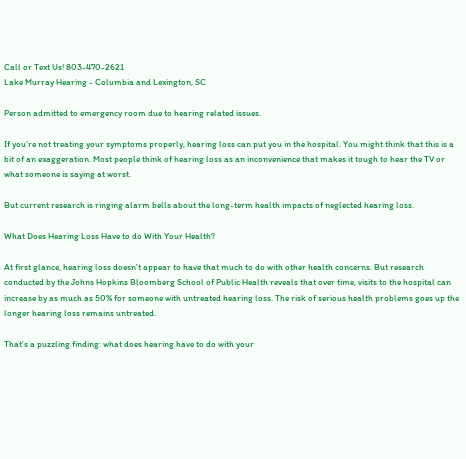Call or Text Us! 803-470-2621
Lake Murray Hearing - Columbia and Lexington, SC

Person admitted to emergency room due to hearing related issues.

If you’re not treating your symptoms properly, hearing loss can put you in the hospital. You might think that this is a bit of an exaggeration. Most people think of hearing loss as an inconvenience that makes it tough to hear the TV or what someone is saying at worst.

But current research is ringing alarm bells about the long-term health impacts of neglected hearing loss.

What Does Hearing Loss Have to do With Your Health?

At first glance, hearing loss doesn’t appear to have that much to do with other health concerns. But research conducted by the Johns Hopkins Bloomberg School of Public Health reveals that over time, visits to the hospital can increase by as much as 50% for someone with untreated hearing loss. The risk of serious health problems goes up the longer hearing loss remains untreated.

That’s a puzzling finding: what does hearing have to do with your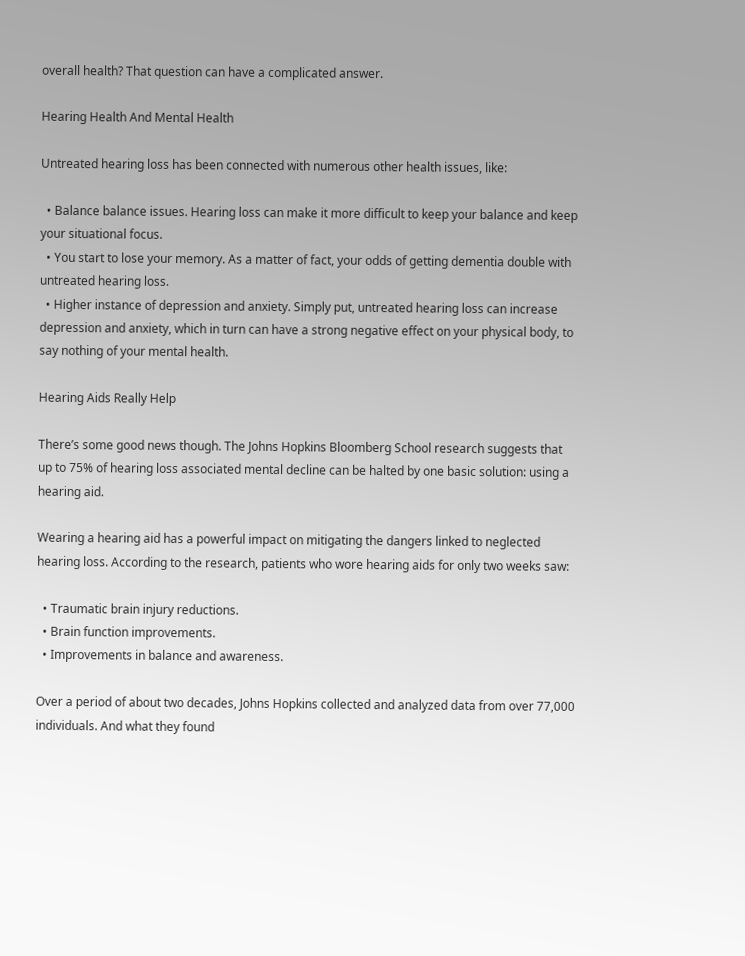overall health? That question can have a complicated answer.

Hearing Health And Mental Health

Untreated hearing loss has been connected with numerous other health issues, like:

  • Balance balance issues. Hearing loss can make it more difficult to keep your balance and keep your situational focus.
  • You start to lose your memory. As a matter of fact, your odds of getting dementia double with untreated hearing loss.
  • Higher instance of depression and anxiety. Simply put, untreated hearing loss can increase depression and anxiety, which in turn can have a strong negative effect on your physical body, to say nothing of your mental health.

Hearing Aids Really Help

There’s some good news though. The Johns Hopkins Bloomberg School research suggests that up to 75% of hearing loss associated mental decline can be halted by one basic solution: using a hearing aid.

Wearing a hearing aid has a powerful impact on mitigating the dangers linked to neglected hearing loss. According to the research, patients who wore hearing aids for only two weeks saw:

  • Traumatic brain injury reductions.
  • Brain function improvements.
  • Improvements in balance and awareness.

Over a period of about two decades, Johns Hopkins collected and analyzed data from over 77,000 individuals. And what they found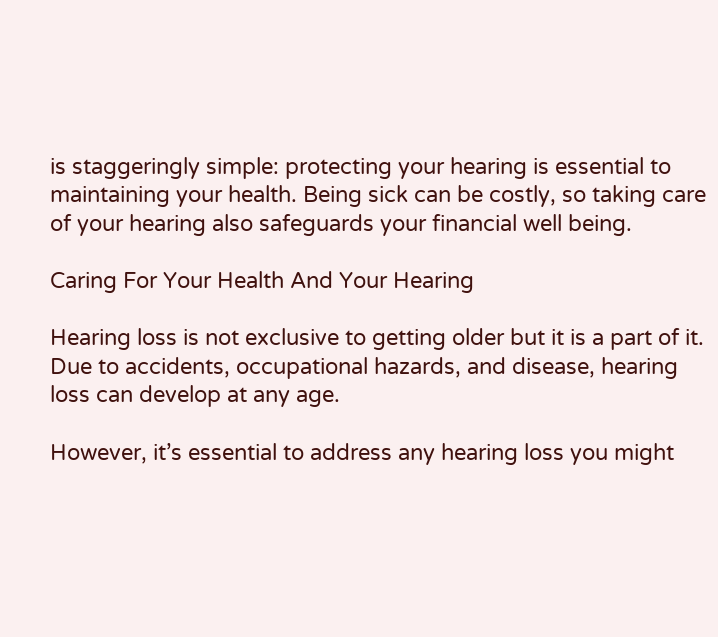is staggeringly simple: protecting your hearing is essential to maintaining your health. Being sick can be costly, so taking care of your hearing also safeguards your financial well being.

Caring For Your Health And Your Hearing

Hearing loss is not exclusive to getting older but it is a part of it. Due to accidents, occupational hazards, and disease, hearing loss can develop at any age.

However, it’s essential to address any hearing loss you might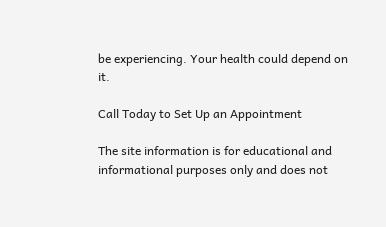be experiencing. Your health could depend on it.

Call Today to Set Up an Appointment

The site information is for educational and informational purposes only and does not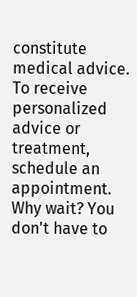constitute medical advice. To receive personalized advice or treatment, schedule an appointment.
Why wait? You don't have to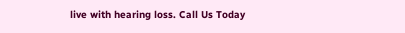live with hearing loss. Call Us Today